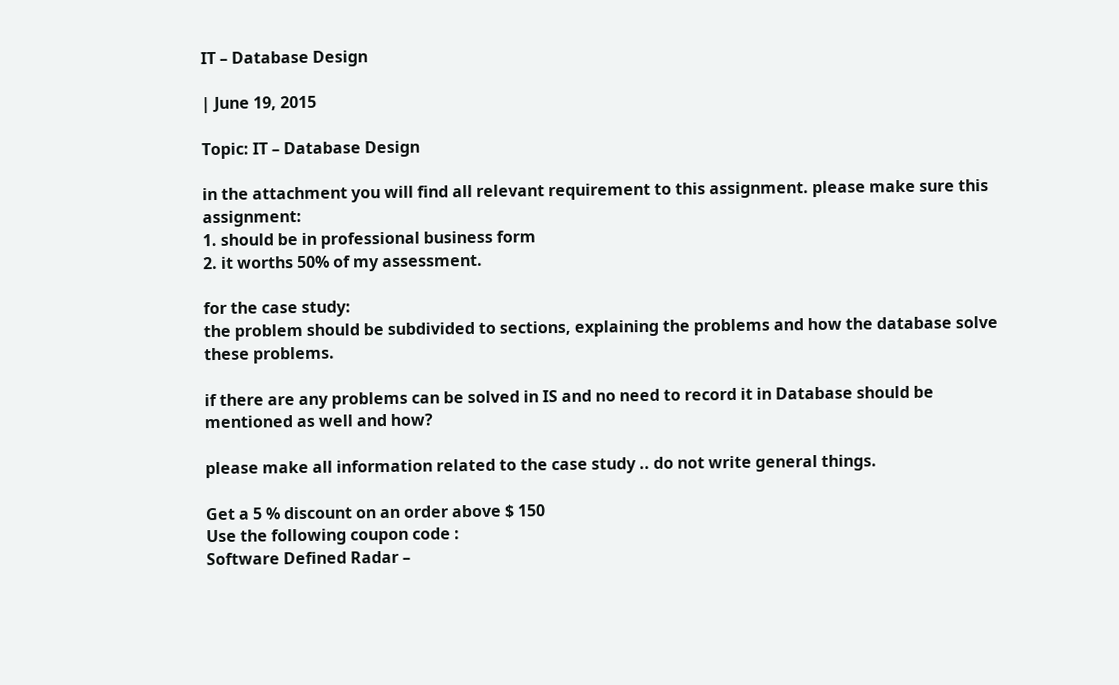IT – Database Design

| June 19, 2015

Topic: IT – Database Design

in the attachment you will find all relevant requirement to this assignment. please make sure this assignment:
1. should be in professional business form
2. it worths 50% of my assessment.

for the case study:
the problem should be subdivided to sections, explaining the problems and how the database solve these problems.

if there are any problems can be solved in IS and no need to record it in Database should be mentioned as well and how?

please make all information related to the case study .. do not write general things.

Get a 5 % discount on an order above $ 150
Use the following coupon code :
Software Defined Radar –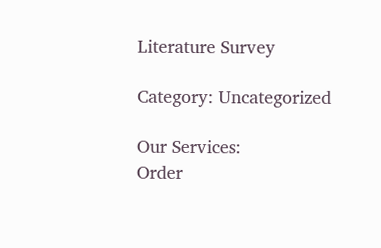Literature Survey

Category: Uncategorized

Our Services:
Order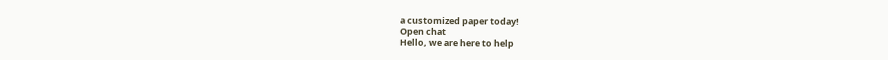a customized paper today!
Open chat
Hello, we are here to help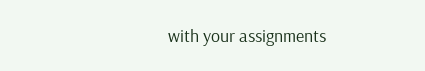with your assignments